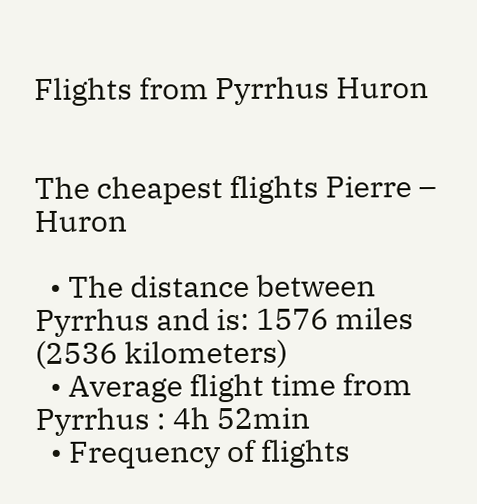Flights from Pyrrhus Huron


The cheapest flights Pierre – Huron

  • The distance between Pyrrhus and is: 1576 miles (2536 kilometers)
  • Average flight time from Pyrrhus : 4h 52min
  • Frequency of flights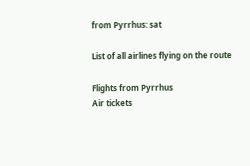from Pyrrhus: sat

List of all airlines flying on the route

Flights from Pyrrhus
Air tickets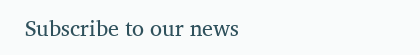Subscribe to our news